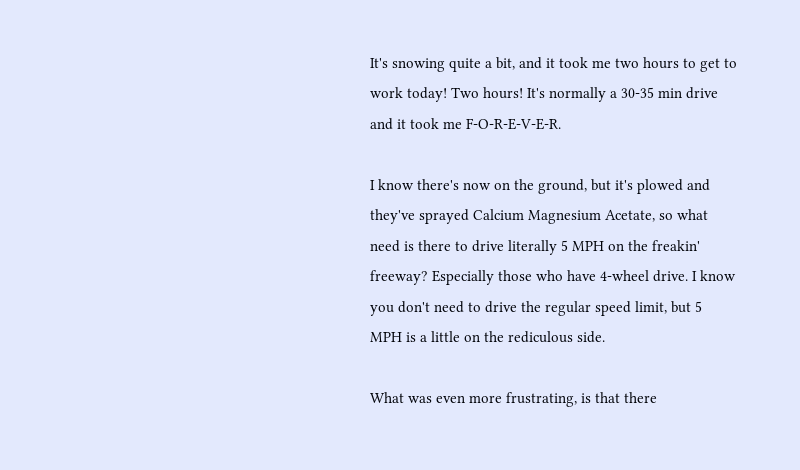It's snowing quite a bit, and it took me two hours to get to work today! Two hours! It's normally a 30-35 min drive and it took me F-O-R-E-V-E-R.

I know there's now on the ground, but it's plowed and they've sprayed Calcium Magnesium Acetate, so what need is there to drive literally 5 MPH on the freakin' freeway? Especially those who have 4-wheel drive. I know you don't need to drive the regular speed limit, but 5 MPH is a little on the rediculous side.

What was even more frustrating, is that there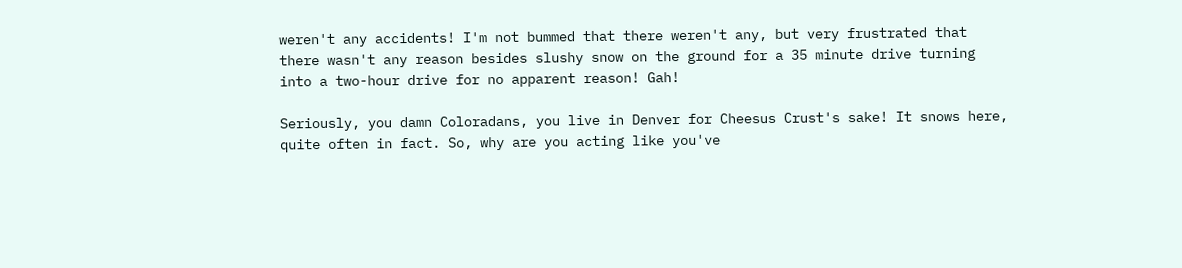weren't any accidents! I'm not bummed that there weren't any, but very frustrated that there wasn't any reason besides slushy snow on the ground for a 35 minute drive turning into a two-hour drive for no apparent reason! Gah!

Seriously, you damn Coloradans, you live in Denver for Cheesus Crust's sake! It snows here, quite often in fact. So, why are you acting like you've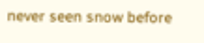never seen snow before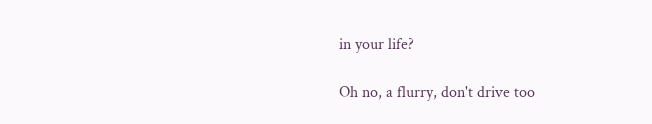in your life?

Oh no, a flurry, don't drive too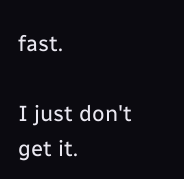fast.

I just don't get it.